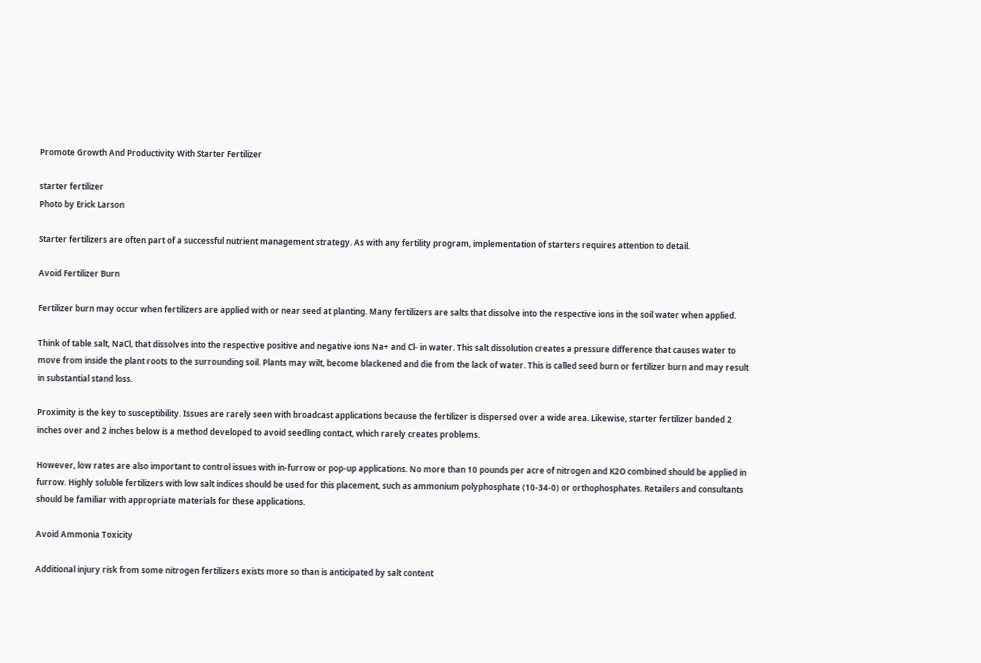Promote Growth And Productivity With Starter Fertilizer

starter fertilizer
Photo by Erick Larson

Starter fertilizers are often part of a successful nutrient management strategy. As with any fertility program, implementation of starters requires attention to detail.

Avoid Fertilizer Burn

Fertilizer burn may occur when fertilizers are applied with or near seed at planting. Many fertilizers are salts that dissolve into the respective ions in the soil water when applied.

Think of table salt, NaCl, that dissolves into the respective positive and negative ions Na+ and Cl- in water. This salt dissolution creates a pressure difference that causes water to move from inside the plant roots to the surrounding soil. Plants may wilt, become blackened and die from the lack of water. This is called seed burn or fertilizer burn and may result in substantial stand loss.

Proximity is the key to susceptibility. Issues are rarely seen with broadcast applications because the fertilizer is dispersed over a wide area. Likewise, starter fertilizer banded 2 inches over and 2 inches below is a method developed to avoid seedling contact, which rarely creates problems.

However, low rates are also important to control issues with in-furrow or pop-up applications. No more than 10 pounds per acre of nitrogen and K2O combined should be applied in furrow. Highly soluble fertilizers with low salt indices should be used for this placement, such as ammonium polyphosphate (10-34-0) or orthophosphates. Retailers and consultants should be familiar with appropriate materials for these applications.

Avoid Ammonia Toxicity

Additional injury risk from some nitrogen fertilizers exists more so than is anticipated by salt content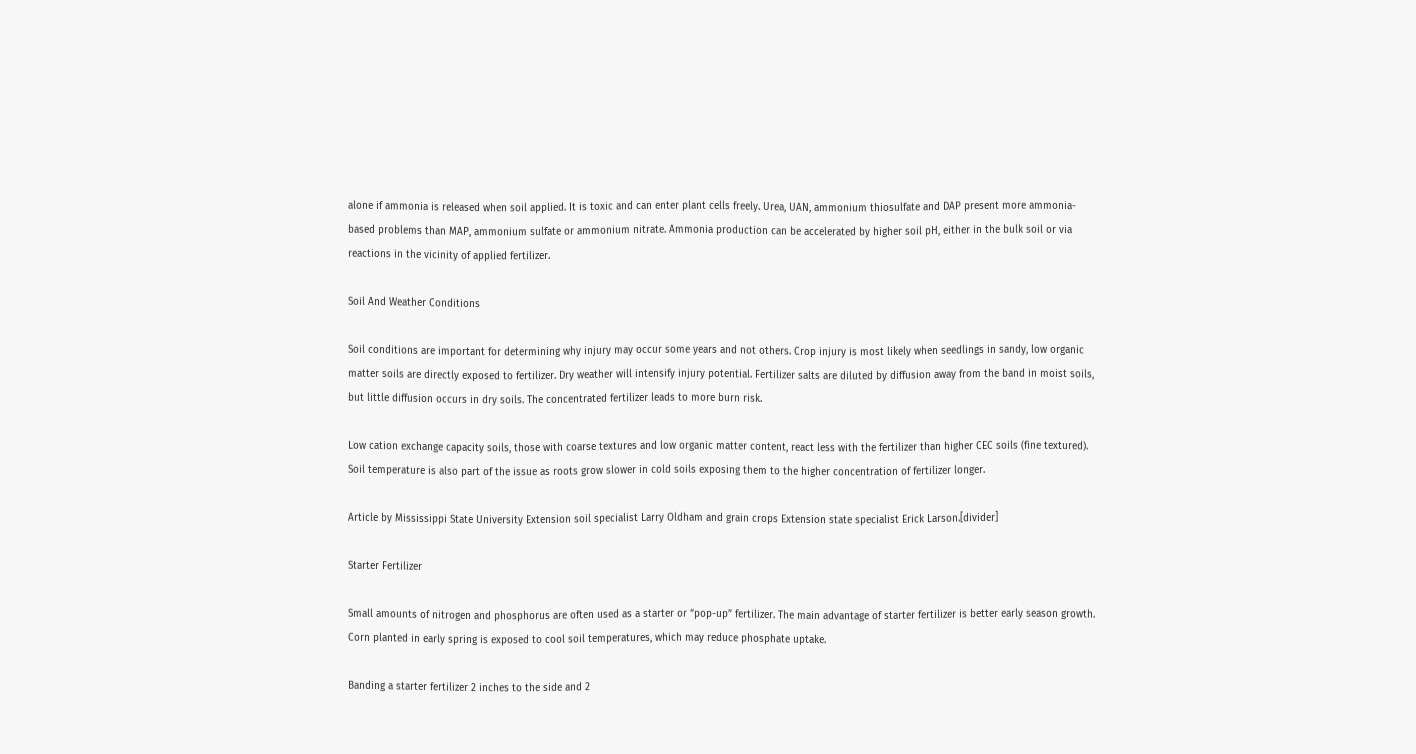alone if ammonia is released when soil applied. It is toxic and can enter plant cells freely. Urea, UAN, ammonium thiosulfate and DAP present more ammonia-based problems than MAP, ammonium sulfate or ammonium nitrate. Ammonia production can be accelerated by higher soil pH, either in the bulk soil or via reactions in the vicinity of applied fertilizer.

Soil And Weather Conditions

Soil conditions are important for determining why injury may occur some years and not others. Crop injury is most likely when seedlings in sandy, low organic matter soils are directly exposed to fertilizer. Dry weather will intensify injury potential. Fertilizer salts are diluted by diffusion away from the band in moist soils, but little diffusion occurs in dry soils. The concentrated fertilizer leads to more burn risk.

Low cation exchange capacity soils, those with coarse textures and low organic matter content, react less with the fertilizer than higher CEC soils (fine textured). Soil temperature is also part of the issue as roots grow slower in cold soils exposing them to the higher concentration of fertilizer longer.

Article by Mississippi State University Extension soil specialist Larry Oldham and grain crops Extension state specialist Erick Larson.[divider]

Starter Fertilizer

Small amounts of nitrogen and phosphorus are often used as a starter or “pop-up” fertilizer. The main advantage of starter fertilizer is better early season growth. Corn planted in early spring is exposed to cool soil temperatures, which may reduce phosphate uptake.

Banding a starter fertilizer 2 inches to the side and 2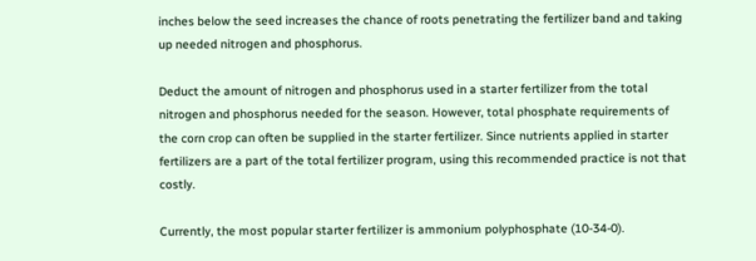inches below the seed increases the chance of roots penetrating the fertilizer band and taking up needed nitrogen and phosphorus.

Deduct the amount of nitrogen and phosphorus used in a starter fertilizer from the total nitrogen and phosphorus needed for the season. However, total phosphate requirements of the corn crop can often be supplied in the starter fertilizer. Since nutrients applied in starter fertilizers are a part of the total fertilizer program, using this recommended practice is not that costly.

Currently, the most popular starter fertilizer is ammonium polyphosphate (10-34-0).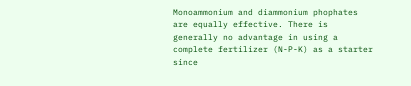Monoammonium and diammonium phophates are equally effective. There is generally no advantage in using a complete fertilizer (N-P-K) as a starter since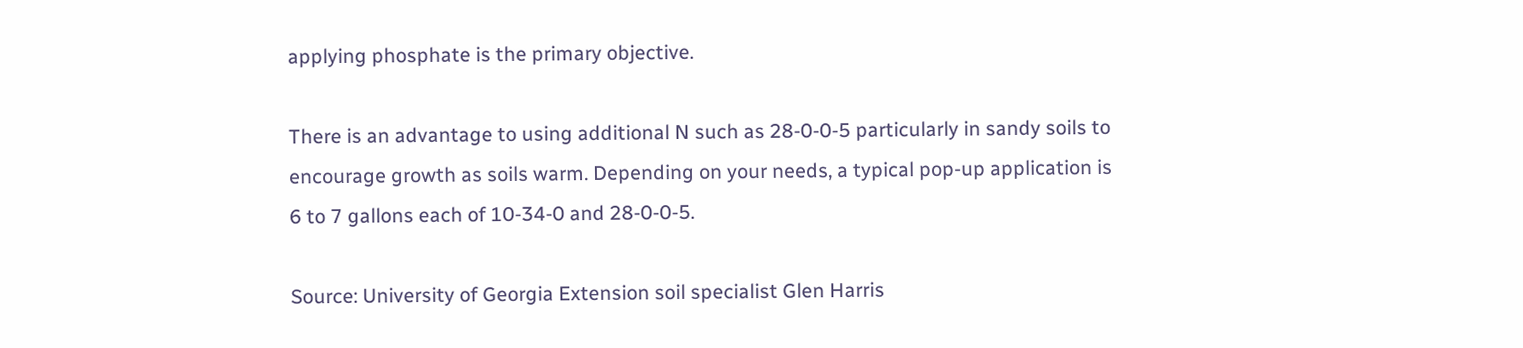applying phosphate is the primary objective.

There is an advantage to using additional N such as 28-0-0-5 particularly in sandy soils to encourage growth as soils warm. Depending on your needs, a typical pop-up application is 6 to 7 gallons each of 10-34-0 and 28-0-0-5.

Source: University of Georgia Extension soil specialist Glen Harris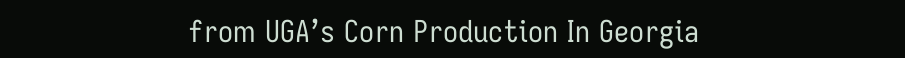from UGA’s Corn Production In Georgia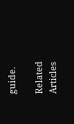guide.

Related Articles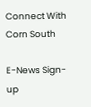Connect With Corn South

E-News Sign-up